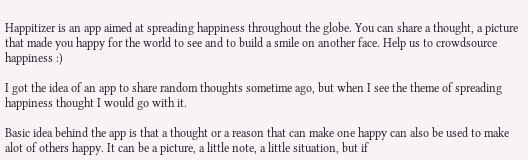Happitizer is an app aimed at spreading happiness throughout the globe. You can share a thought, a picture that made you happy for the world to see and to build a smile on another face. Help us to crowdsource happiness :)

I got the idea of an app to share random thoughts sometime ago, but when I see the theme of spreading happiness thought I would go with it.

Basic idea behind the app is that a thought or a reason that can make one happy can also be used to make alot of others happy. It can be a picture, a little note, a little situation, but if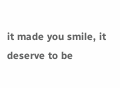it made you smile, it deserve to be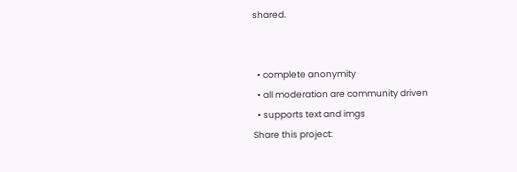shared.


  • complete anonymity
  • all moderation are community driven
  • supports text and imgs
Share this project: